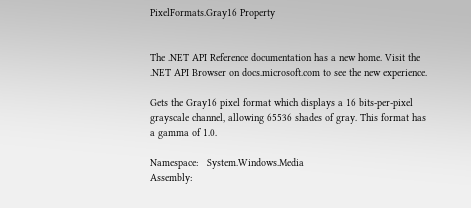PixelFormats.Gray16 Property


The .NET API Reference documentation has a new home. Visit the .NET API Browser on docs.microsoft.com to see the new experience.

Gets the Gray16 pixel format which displays a 16 bits-per-pixel grayscale channel, allowing 65536 shades of gray. This format has a gamma of 1.0.

Namespace:   System.Windows.Media
Assembly: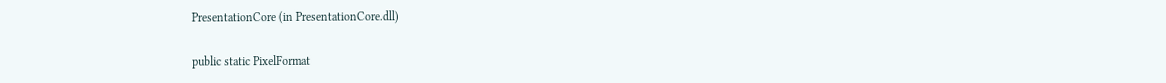PresentationCore (in PresentationCore.dll)

public static PixelFormat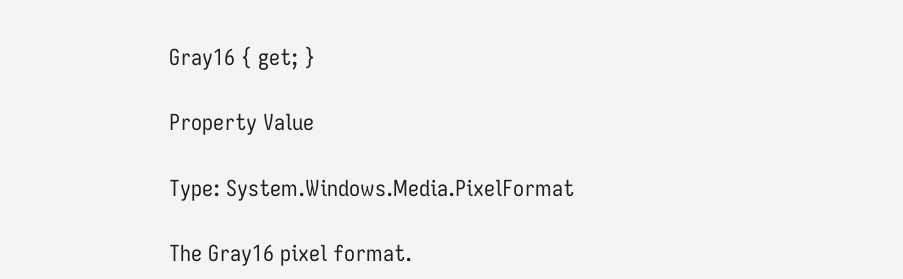Gray16 { get; }

Property Value

Type: System.Windows.Media.PixelFormat

The Gray16 pixel format.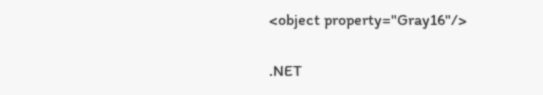<object property="Gray16"/>

.NET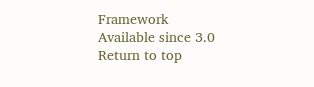Framework
Available since 3.0
Return to top